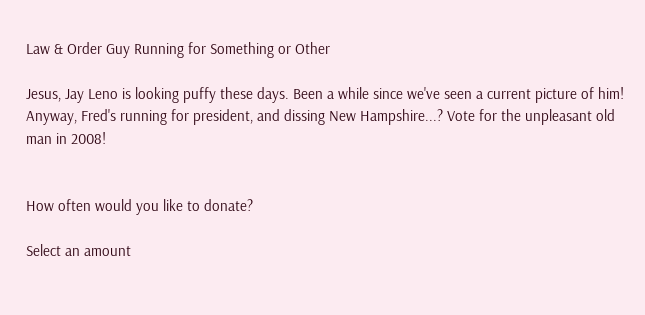Law & Order Guy Running for Something or Other

Jesus, Jay Leno is looking puffy these days. Been a while since we've seen a current picture of him! Anyway, Fred's running for president, and dissing New Hampshire...? Vote for the unpleasant old man in 2008!


How often would you like to donate?

Select an amount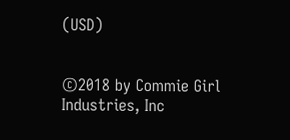(USD)


©2018 by Commie Girl Industries, Inc